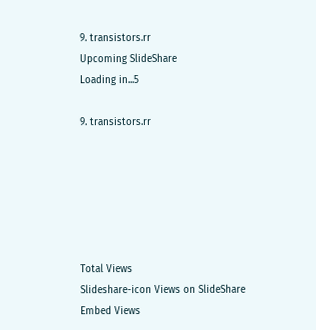9. transistors.rr
Upcoming SlideShare
Loading in...5

9. transistors.rr






Total Views
Slideshare-icon Views on SlideShare
Embed Views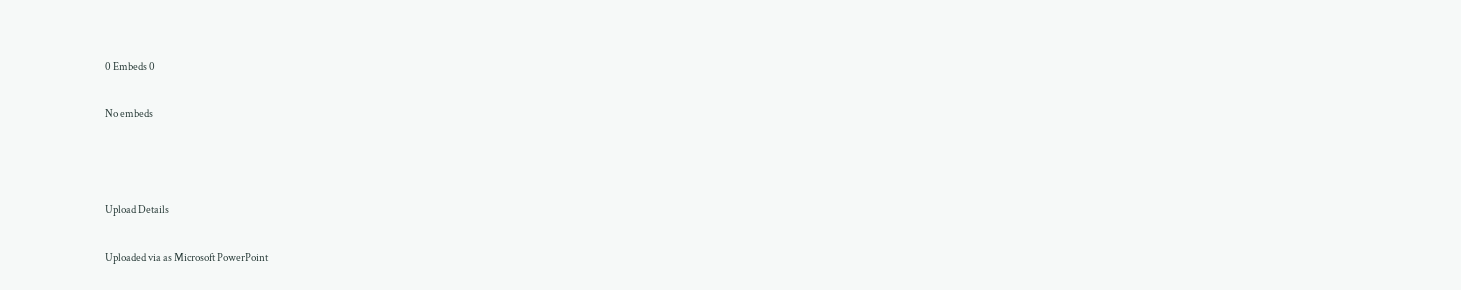0 Embeds 0

No embeds



Upload Details

Uploaded via as Microsoft PowerPoint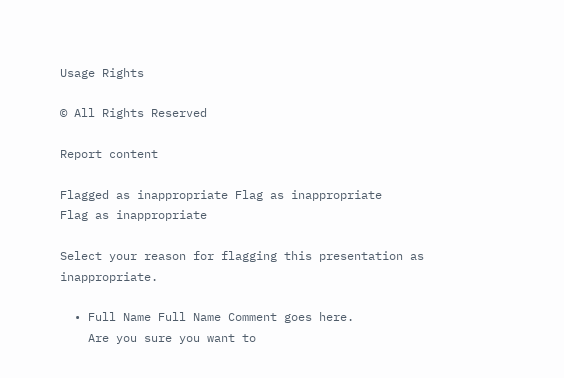Usage Rights

© All Rights Reserved

Report content

Flagged as inappropriate Flag as inappropriate
Flag as inappropriate

Select your reason for flagging this presentation as inappropriate.

  • Full Name Full Name Comment goes here.
    Are you sure you want to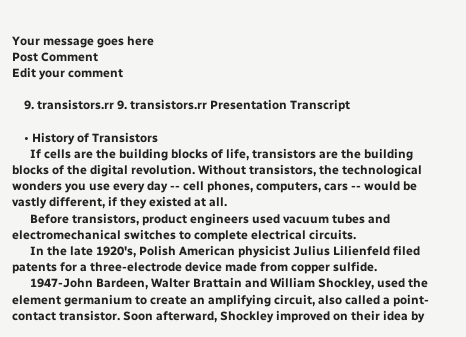Your message goes here
Post Comment
Edit your comment

    9. transistors.rr 9. transistors.rr Presentation Transcript

    • History of Transistors
      If cells are the building blocks of life, transistors are the building blocks of the digital revolution. Without transistors, the technological wonders you use every day -- cell phones, computers, cars -- would be vastly different, if they existed at all.
      Before transistors, product engineers used vacuum tubes and electromechanical switches to complete electrical circuits.
      In the late 1920's, Polish American physicist Julius Lilienfeld filed patents for a three-electrode device made from copper sulfide.
      1947-John Bardeen, Walter Brattain and William Shockley, used the element germanium to create an amplifying circuit, also called a point-contact transistor. Soon afterward, Shockley improved on their idea by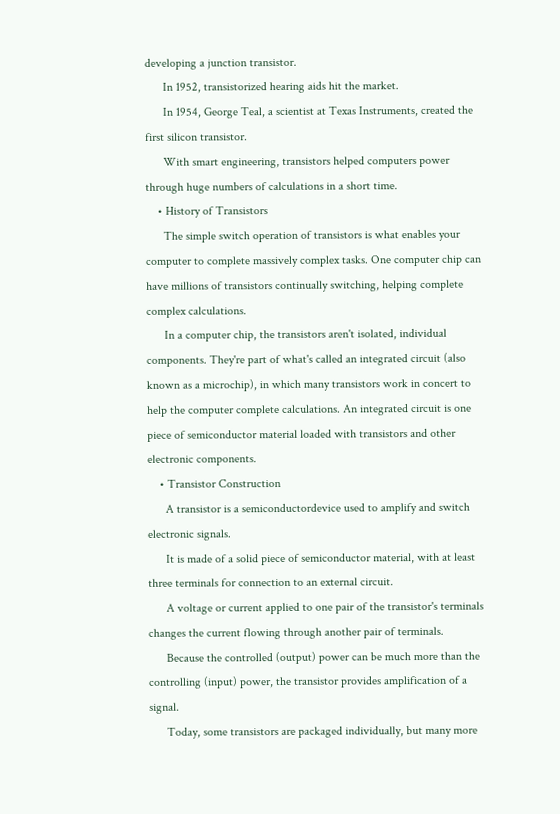developing a junction transistor.
      In 1952, transistorized hearing aids hit the market.
      In 1954, George Teal, a scientist at Texas Instruments, created the first silicon transistor.
      With smart engineering, transistors helped computers power through huge numbers of calculations in a short time.
    • History of Transistors
      The simple switch operation of transistors is what enables your computer to complete massively complex tasks. One computer chip can have millions of transistors continually switching, helping complete complex calculations.
      In a computer chip, the transistors aren't isolated, individual components. They're part of what's called an integrated circuit (also known as a microchip), in which many transistors work in concert to help the computer complete calculations. An integrated circuit is one piece of semiconductor material loaded with transistors and other electronic components.
    • Transistor Construction
      A transistor is a semiconductordevice used to amplify and switch electronic signals.
      It is made of a solid piece of semiconductor material, with at least three terminals for connection to an external circuit.
      A voltage or current applied to one pair of the transistor's terminals changes the current flowing through another pair of terminals.
      Because the controlled (output) power can be much more than the controlling (input) power, the transistor provides amplification of a signal.
      Today, some transistors are packaged individually, but many more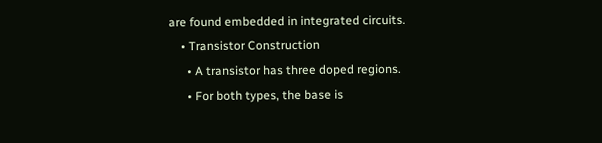are found embedded in integrated circuits.
    • Transistor Construction
      • A transistor has three doped regions.
      • For both types, the base is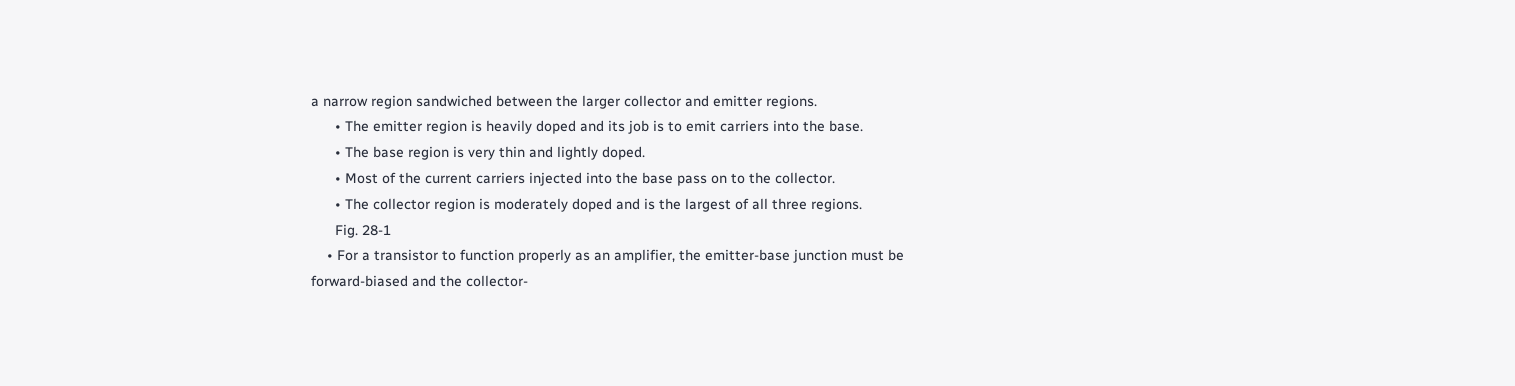a narrow region sandwiched between the larger collector and emitter regions.
      • The emitter region is heavily doped and its job is to emit carriers into the base.
      • The base region is very thin and lightly doped.
      • Most of the current carriers injected into the base pass on to the collector.
      • The collector region is moderately doped and is the largest of all three regions.
      Fig. 28-1
    • For a transistor to function properly as an amplifier, the emitter-base junction must be forward-biased and the collector-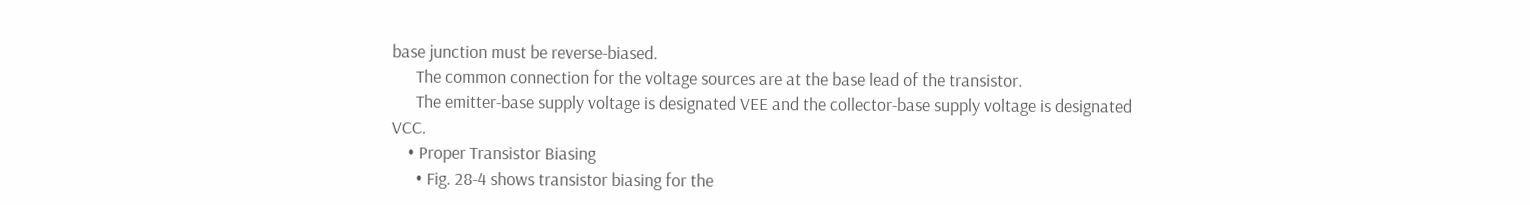base junction must be reverse-biased.
      The common connection for the voltage sources are at the base lead of the transistor.
      The emitter-base supply voltage is designated VEE and the collector-base supply voltage is designated VCC.
    • Proper Transistor Biasing
      • Fig. 28-4 shows transistor biasing for the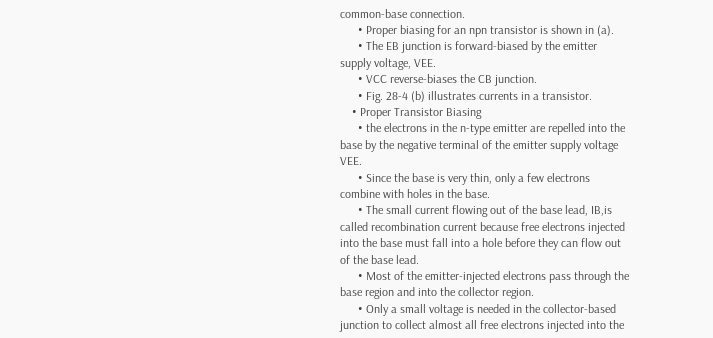common-base connection.
      • Proper biasing for an npn transistor is shown in (a).
      • The EB junction is forward-biased by the emitter supply voltage, VEE.
      • VCC reverse-biases the CB junction.
      • Fig. 28-4 (b) illustrates currents in a transistor.
    • Proper Transistor Biasing
      • the electrons in the n-type emitter are repelled into the base by the negative terminal of the emitter supply voltage VEE.
      • Since the base is very thin, only a few electrons combine with holes in the base.
      • The small current flowing out of the base lead, IB,is called recombination current because free electrons injected into the base must fall into a hole before they can flow out of the base lead.
      • Most of the emitter-injected electrons pass through the base region and into the collector region.
      • Only a small voltage is needed in the collector-based junction to collect almost all free electrons injected into the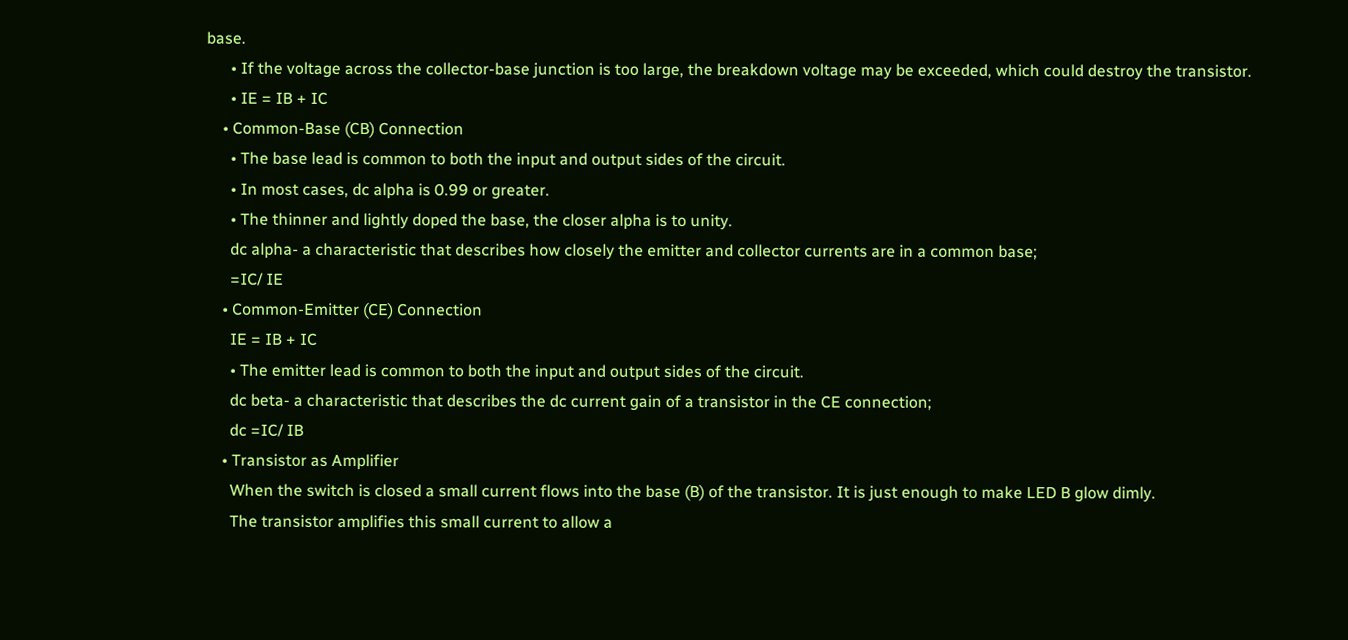base.
      • If the voltage across the collector-base junction is too large, the breakdown voltage may be exceeded, which could destroy the transistor.
      • IE = IB + IC
    • Common-Base (CB) Connection
      • The base lead is common to both the input and output sides of the circuit.
      • In most cases, dc alpha is 0.99 or greater.
      • The thinner and lightly doped the base, the closer alpha is to unity.
      dc alpha- a characteristic that describes how closely the emitter and collector currents are in a common base;
      =IC/ IE
    • Common-Emitter (CE) Connection
      IE = IB + IC
      • The emitter lead is common to both the input and output sides of the circuit.
      dc beta- a characteristic that describes the dc current gain of a transistor in the CE connection;
      dc =IC/ IB
    • Transistor as Amplifier
      When the switch is closed a small current flows into the base (B) of the transistor. It is just enough to make LED B glow dimly.
      The transistor amplifies this small current to allow a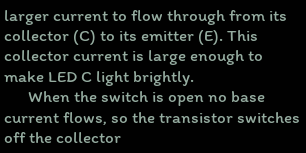larger current to flow through from its collector (C) to its emitter (E). This collector current is large enough to make LED C light brightly.
      When the switch is open no base current flows, so the transistor switches off the collector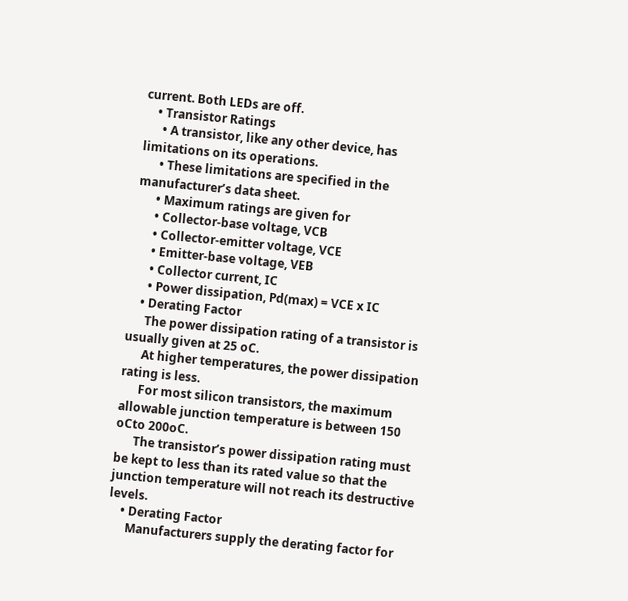current. Both LEDs are off.
    • Transistor Ratings
      • A transistor, like any other device, has limitations on its operations.
      • These limitations are specified in the manufacturer’s data sheet.
      • Maximum ratings are given for
      • Collector-base voltage, VCB
      • Collector-emitter voltage, VCE
      • Emitter-base voltage, VEB
      • Collector current, IC
      • Power dissipation, Pd(max) = VCE x IC
    • Derating Factor
      The power dissipation rating of a transistor is usually given at 25 oC.
      At higher temperatures, the power dissipation rating is less.
      For most silicon transistors, the maximum allowable junction temperature is between 150 oCto 200oC.
      The transistor’s power dissipation rating must be kept to less than its rated value so that the junction temperature will not reach its destructive levels.
    • Derating Factor
      Manufacturers supply the derating factor for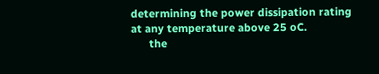determining the power dissipation rating at any temperature above 25 oC.
      the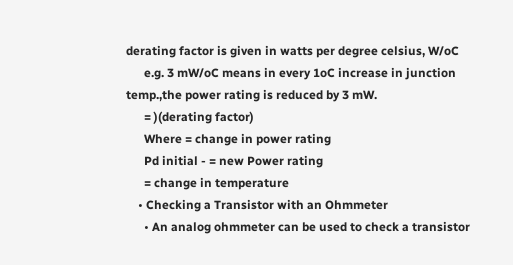derating factor is given in watts per degree celsius, W/oC
      e.g. 3 mW/oC means in every 1oC increase in junction temp.,the power rating is reduced by 3 mW.
      = )(derating factor)
      Where = change in power rating
      Pd initial - = new Power rating
      = change in temperature
    • Checking a Transistor with an Ohmmeter
      • An analog ohmmeter can be used to check a transistor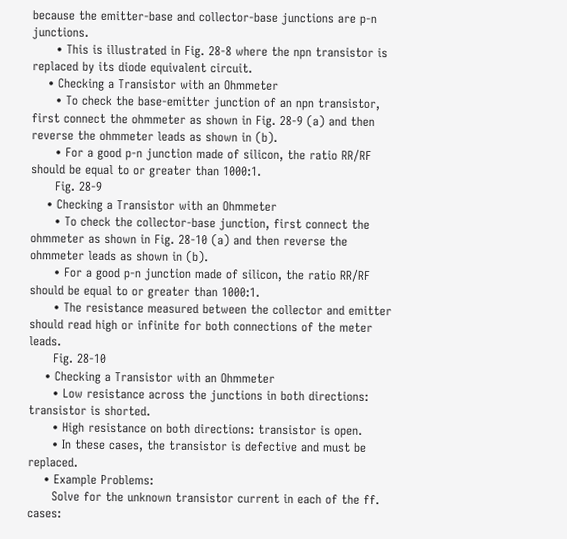because the emitter-base and collector-base junctions are p-n junctions.
      • This is illustrated in Fig. 28-8 where the npn transistor is replaced by its diode equivalent circuit.
    • Checking a Transistor with an Ohmmeter
      • To check the base-emitter junction of an npn transistor, first connect the ohmmeter as shown in Fig. 28-9 (a) and then reverse the ohmmeter leads as shown in (b).
      • For a good p-n junction made of silicon, the ratio RR/RF should be equal to or greater than 1000:1.
      Fig. 28-9
    • Checking a Transistor with an Ohmmeter
      • To check the collector-base junction, first connect the ohmmeter as shown in Fig. 28-10 (a) and then reverse the ohmmeter leads as shown in (b).
      • For a good p-n junction made of silicon, the ratio RR/RF should be equal to or greater than 1000:1.
      • The resistance measured between the collector and emitter should read high or infinite for both connections of the meter leads.
      Fig. 28-10
    • Checking a Transistor with an Ohmmeter
      • Low resistance across the junctions in both directions: transistor is shorted.
      • High resistance on both directions: transistor is open.
      • In these cases, the transistor is defective and must be replaced.
    • Example Problems:
      Solve for the unknown transistor current in each of the ff. cases: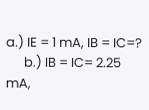a.) IE = 1 mA, IB = IC=?
      b.) IB = IC= 2.25 mA,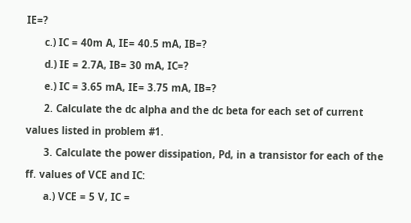IE=?
      c.) IC = 40m A, IE= 40.5 mA, IB=?
      d.) IE = 2.7A, IB= 30 mA, IC=?
      e.) IC = 3.65 mA, IE= 3.75 mA, IB=?
      2. Calculate the dc alpha and the dc beta for each set of current values listed in problem #1.
      3. Calculate the power dissipation, Pd, in a transistor for each of the ff. values of VCE and IC:
      a.) VCE = 5 V, IC =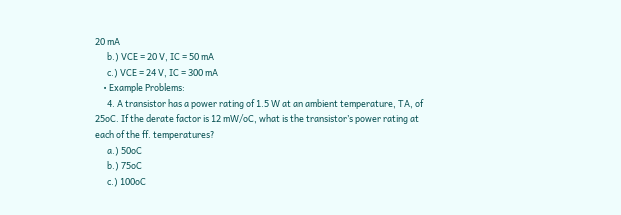20 mA
      b.) VCE = 20 V, IC = 50 mA
      c.) VCE = 24 V, IC = 300 mA
    • Example Problems:
      4. A transistor has a power rating of 1.5 W at an ambient temperature, TA, of 25oC. If the derate factor is 12 mW/oC, what is the transistor’s power rating at each of the ff. temperatures?
      a.) 50oC
      b.) 75oC
      c.) 100oC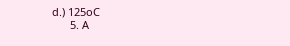d.) 125oC
      5. A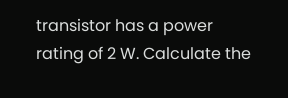transistor has a power rating of 2 W. Calculate the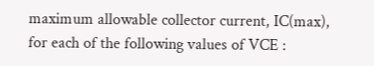maximum allowable collector current, IC(max), for each of the following values of VCE :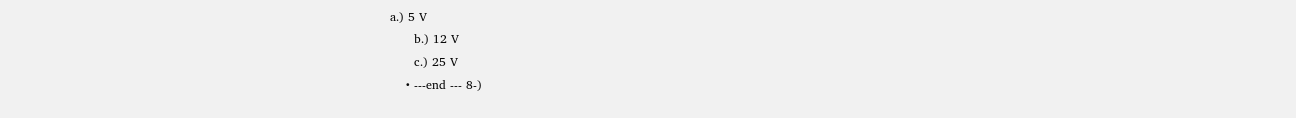a.) 5 V
      b.) 12 V
      c.) 25 V
    • ---end --- 8-)